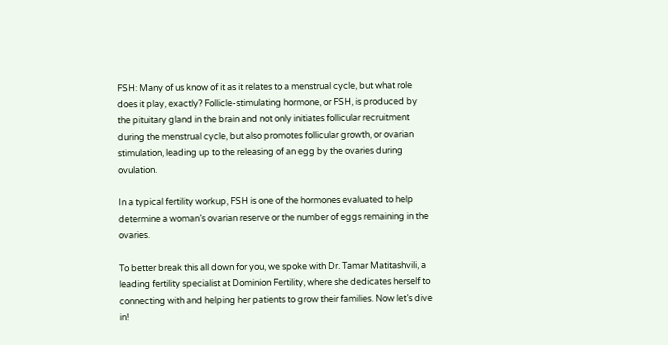FSH: Many of us know of it as it relates to a menstrual cycle, but what role does it play, exactly? Follicle-stimulating hormone, or FSH, is produced by the pituitary gland in the brain and not only initiates follicular recruitment during the menstrual cycle, but also promotes follicular growth, or ovarian stimulation, leading up to the releasing of an egg by the ovaries during ovulation.

In a typical fertility workup, FSH is one of the hormones evaluated to help determine a woman’s ovarian reserve or the number of eggs remaining in the ovaries.

To better break this all down for you, we spoke with Dr. Tamar Matitashvili, a leading fertility specialist at Dominion Fertility, where she dedicates herself to connecting with and helping her patients to grow their families. Now let’s dive in!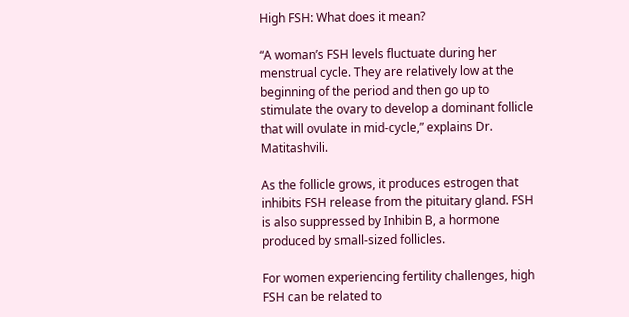High FSH: What does it mean?

“A woman’s FSH levels fluctuate during her menstrual cycle. They are relatively low at the beginning of the period and then go up to stimulate the ovary to develop a dominant follicle that will ovulate in mid-cycle,” explains Dr. Matitashvili.

As the follicle grows, it produces estrogen that inhibits FSH release from the pituitary gland. FSH is also suppressed by Inhibin B, a hormone produced by small-sized follicles.

For women experiencing fertility challenges, high FSH can be related to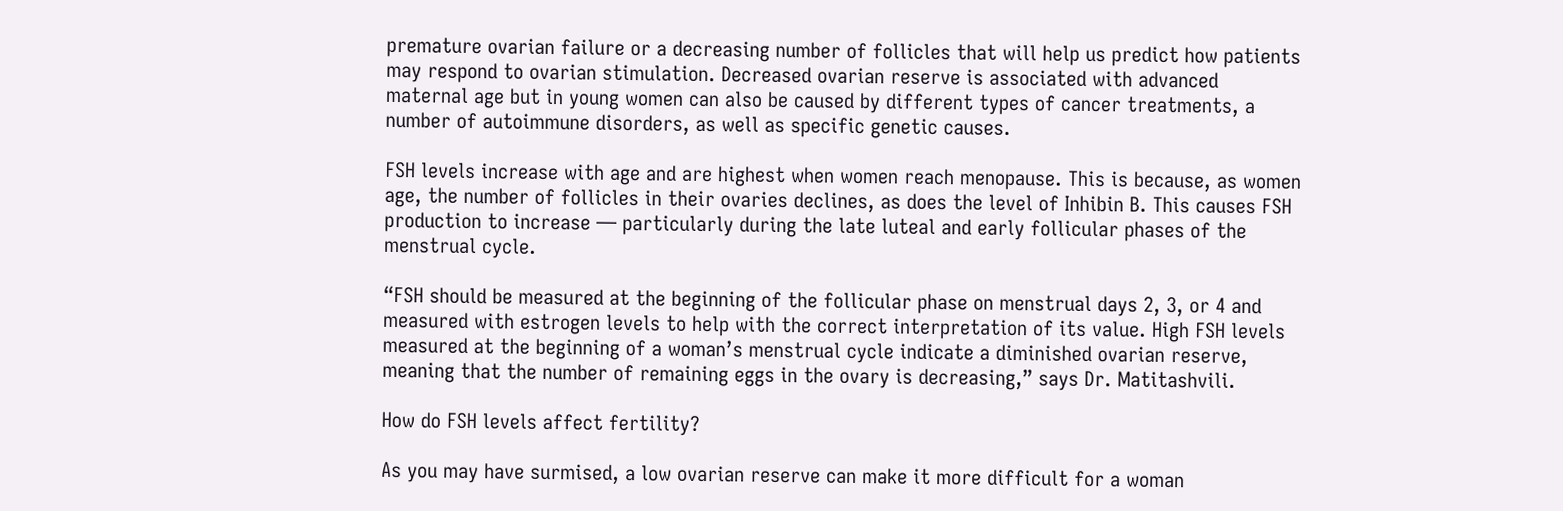premature ovarian failure or a decreasing number of follicles that will help us predict how patients may respond to ovarian stimulation. Decreased ovarian reserve is associated with advanced maternal age but in young women can also be caused by different types of cancer treatments, a number of autoimmune disorders, as well as specific genetic causes.

FSH levels increase with age and are highest when women reach menopause. This is because, as women age, the number of follicles in their ovaries declines, as does the level of Inhibin B. This causes FSH production to increase — particularly during the late luteal and early follicular phases of the menstrual cycle.

“FSH should be measured at the beginning of the follicular phase on menstrual days 2, 3, or 4 and measured with estrogen levels to help with the correct interpretation of its value. High FSH levels measured at the beginning of a woman’s menstrual cycle indicate a diminished ovarian reserve, meaning that the number of remaining eggs in the ovary is decreasing,” says Dr. Matitashvili.

How do FSH levels affect fertility?

As you may have surmised, a low ovarian reserve can make it more difficult for a woman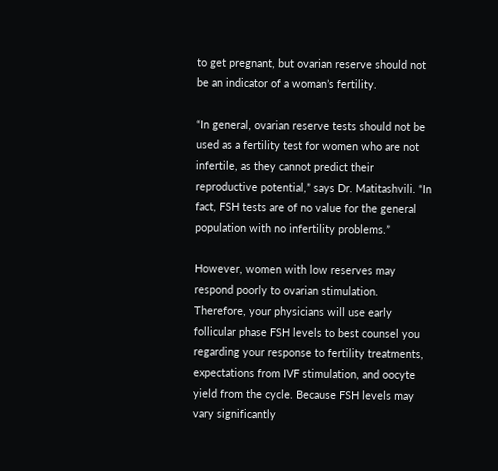to get pregnant, but ovarian reserve should not be an indicator of a woman’s fertility.

“In general, ovarian reserve tests should not be used as a fertility test for women who are not infertile, as they cannot predict their reproductive potential,” says Dr. Matitashvili. “In fact, FSH tests are of no value for the general population with no infertility problems.”

However, women with low reserves may respond poorly to ovarian stimulation. Therefore, your physicians will use early follicular phase FSH levels to best counsel you regarding your response to fertility treatments, expectations from IVF stimulation, and oocyte yield from the cycle. Because FSH levels may vary significantly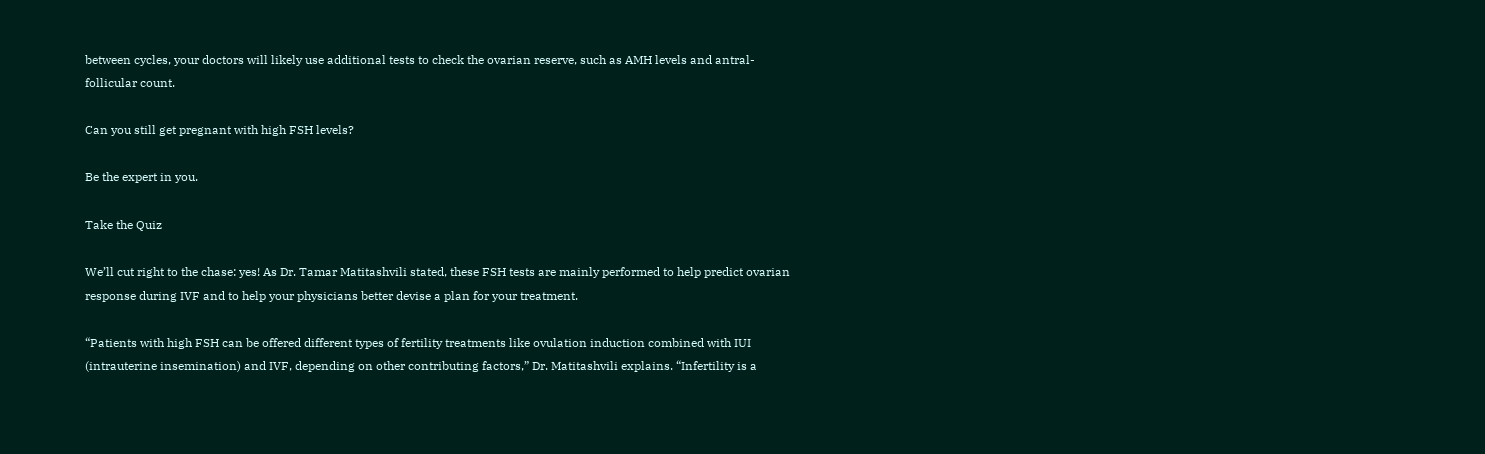between cycles, your doctors will likely use additional tests to check the ovarian reserve, such as AMH levels and antral-follicular count.

Can you still get pregnant with high FSH levels?

Be the expert in you.

Take the Quiz

We’ll cut right to the chase: yes! As Dr. Tamar Matitashvili stated, these FSH tests are mainly performed to help predict ovarian response during IVF and to help your physicians better devise a plan for your treatment.

“Patients with high FSH can be offered different types of fertility treatments like ovulation induction combined with IUI (intrauterine insemination) and IVF, depending on other contributing factors,” Dr. Matitashvili explains. “Infertility is a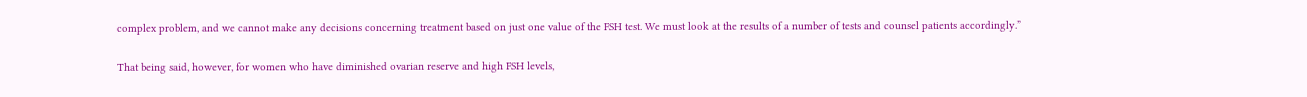complex problem, and we cannot make any decisions concerning treatment based on just one value of the FSH test. We must look at the results of a number of tests and counsel patients accordingly.”

That being said, however, for women who have diminished ovarian reserve and high FSH levels,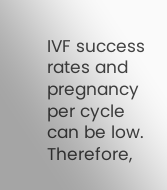IVF success rates and pregnancy per cycle can be low. Therefore,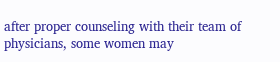after proper counseling with their team of physicians, some women may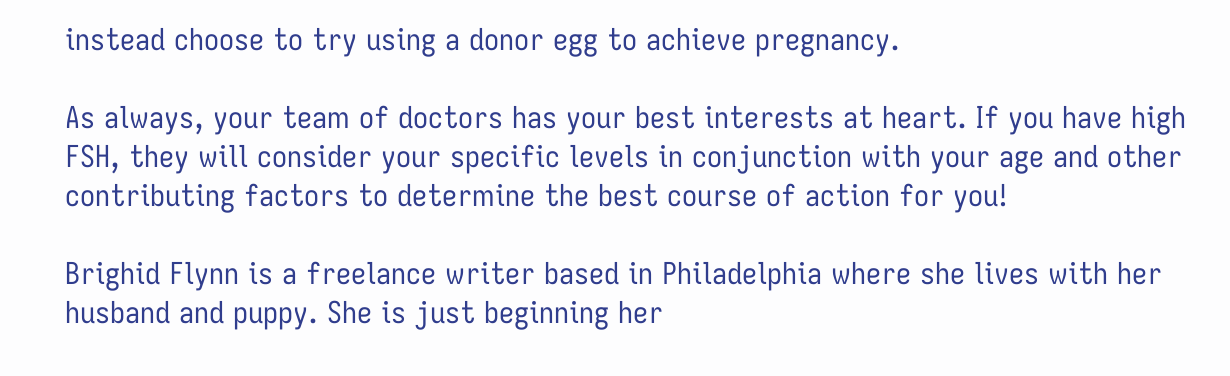instead choose to try using a donor egg to achieve pregnancy.

As always, your team of doctors has your best interests at heart. If you have high FSH, they will consider your specific levels in conjunction with your age and other contributing factors to determine the best course of action for you!

Brighid Flynn is a freelance writer based in Philadelphia where she lives with her husband and puppy. She is just beginning her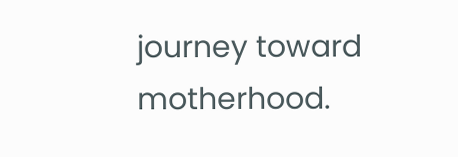journey toward motherhood.